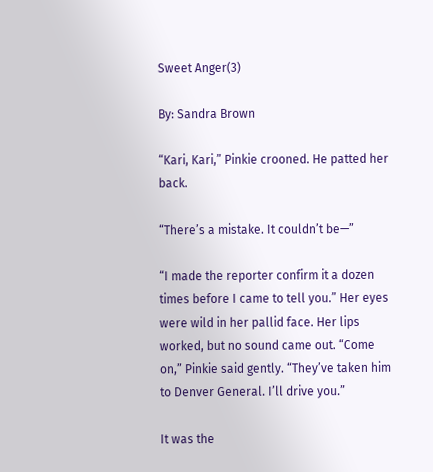Sweet Anger(3)

By: Sandra Brown

“Kari, Kari,” Pinkie crooned. He patted her back.

“There’s a mistake. It couldn’t be—”

“I made the reporter confirm it a dozen times before I came to tell you.” Her eyes were wild in her pallid face. Her lips worked, but no sound came out. “Come on,” Pinkie said gently. “They’ve taken him to Denver General. I’ll drive you.”

It was the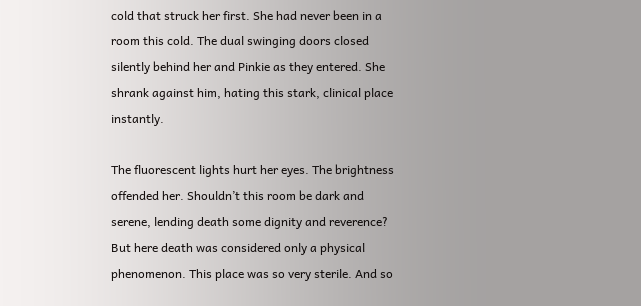cold that struck her first. She had never been in a room this cold. The dual swinging doors closed silently behind her and Pinkie as they entered. She shrank against him, hating this stark, clinical place instantly.

The fluorescent lights hurt her eyes. The brightness offended her. Shouldn’t this room be dark and serene, lending death some dignity and reverence? But here death was considered only a physical phenomenon. This place was so very sterile. And so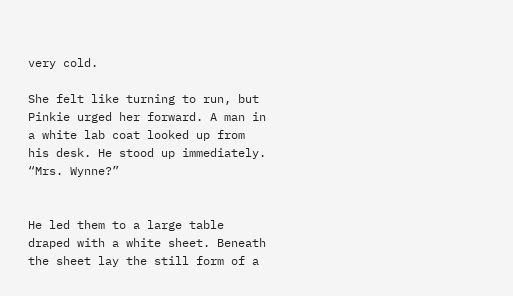very cold.

She felt like turning to run, but Pinkie urged her forward. A man in a white lab coat looked up from his desk. He stood up immediately. “Mrs. Wynne?”


He led them to a large table draped with a white sheet. Beneath the sheet lay the still form of a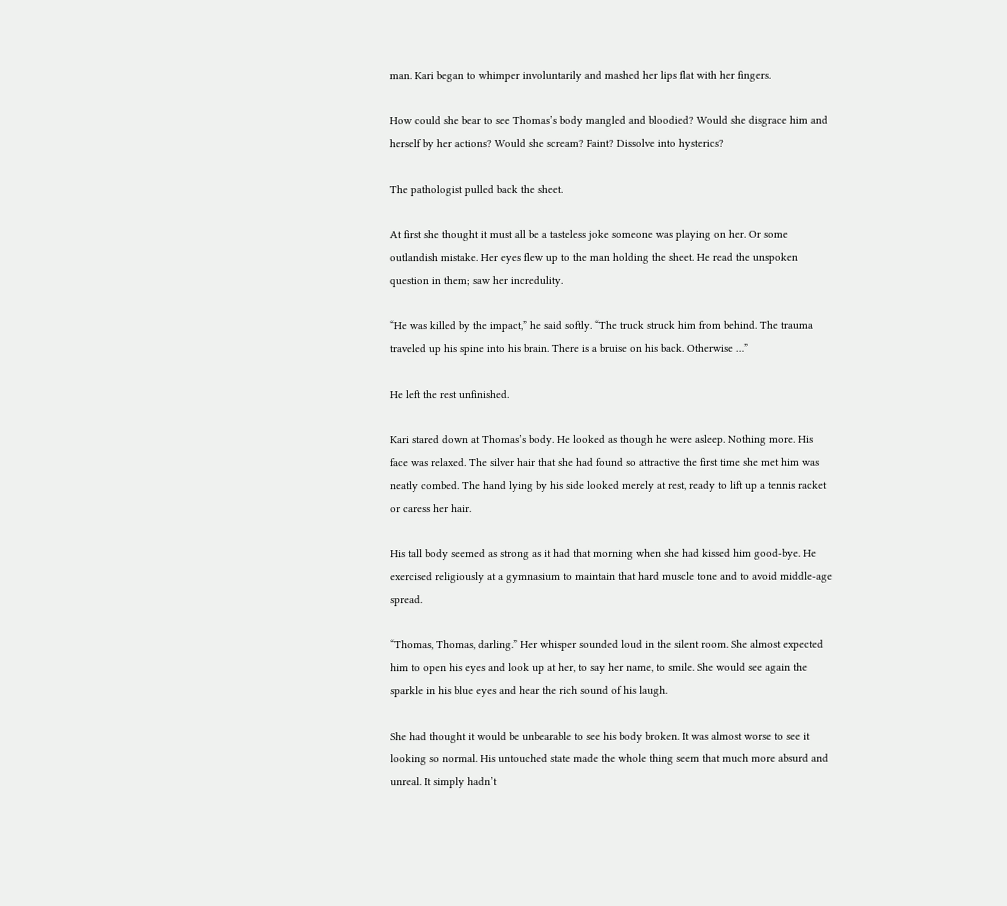man. Kari began to whimper involuntarily and mashed her lips flat with her fingers.

How could she bear to see Thomas’s body mangled and bloodied? Would she disgrace him and herself by her actions? Would she scream? Faint? Dissolve into hysterics?

The pathologist pulled back the sheet.

At first she thought it must all be a tasteless joke someone was playing on her. Or some outlandish mistake. Her eyes flew up to the man holding the sheet. He read the unspoken question in them; saw her incredulity.

“He was killed by the impact,” he said softly. “The truck struck him from behind. The trauma traveled up his spine into his brain. There is a bruise on his back. Otherwise …”

He left the rest unfinished.

Kari stared down at Thomas’s body. He looked as though he were asleep. Nothing more. His face was relaxed. The silver hair that she had found so attractive the first time she met him was neatly combed. The hand lying by his side looked merely at rest, ready to lift up a tennis racket or caress her hair.

His tall body seemed as strong as it had that morning when she had kissed him good-bye. He exercised religiously at a gymnasium to maintain that hard muscle tone and to avoid middle-age spread.

“Thomas, Thomas, darling.” Her whisper sounded loud in the silent room. She almost expected him to open his eyes and look up at her, to say her name, to smile. She would see again the sparkle in his blue eyes and hear the rich sound of his laugh.

She had thought it would be unbearable to see his body broken. It was almost worse to see it looking so normal. His untouched state made the whole thing seem that much more absurd and unreal. It simply hadn’t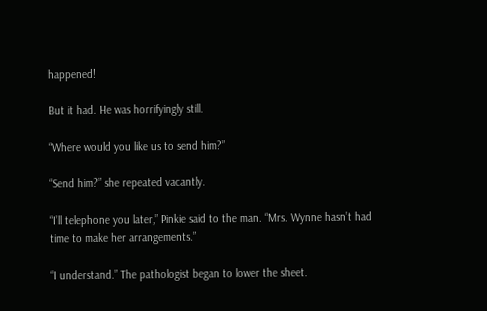happened!

But it had. He was horrifyingly still.

“Where would you like us to send him?”

“Send him?” she repeated vacantly.

“I’ll telephone you later,” Pinkie said to the man. “Mrs. Wynne hasn’t had time to make her arrangements.”

“I understand.” The pathologist began to lower the sheet.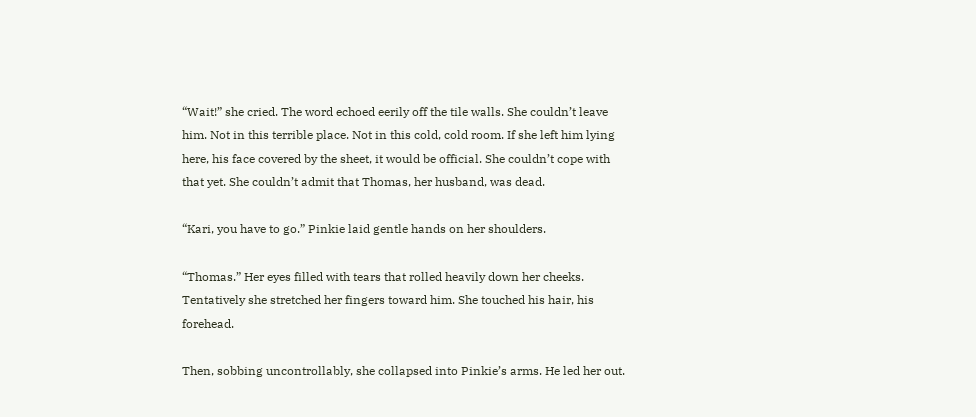“Wait!” she cried. The word echoed eerily off the tile walls. She couldn’t leave him. Not in this terrible place. Not in this cold, cold room. If she left him lying here, his face covered by the sheet, it would be official. She couldn’t cope with that yet. She couldn’t admit that Thomas, her husband, was dead.

“Kari, you have to go.” Pinkie laid gentle hands on her shoulders.

“Thomas.” Her eyes filled with tears that rolled heavily down her cheeks. Tentatively she stretched her fingers toward him. She touched his hair, his forehead.

Then, sobbing uncontrollably, she collapsed into Pinkie’s arms. He led her out.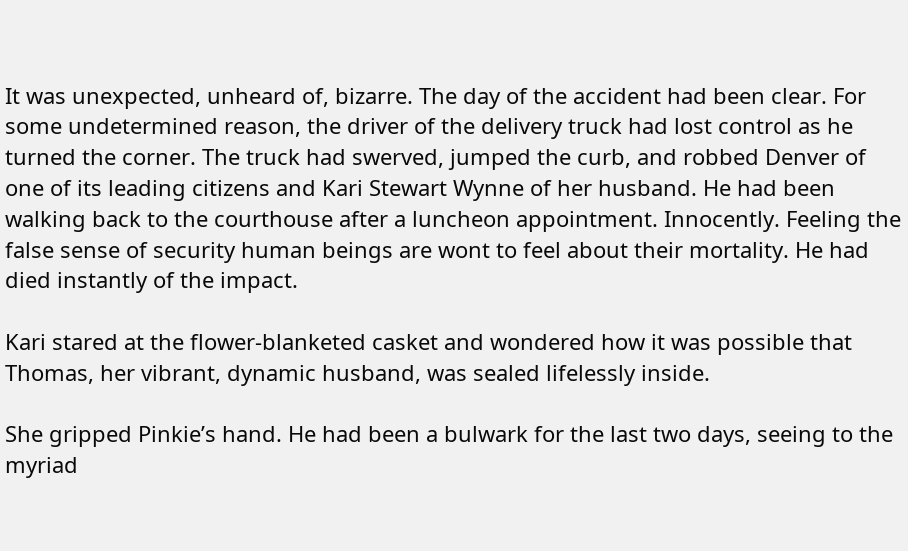It was unexpected, unheard of, bizarre. The day of the accident had been clear. For some undetermined reason, the driver of the delivery truck had lost control as he turned the corner. The truck had swerved, jumped the curb, and robbed Denver of one of its leading citizens and Kari Stewart Wynne of her husband. He had been walking back to the courthouse after a luncheon appointment. Innocently. Feeling the false sense of security human beings are wont to feel about their mortality. He had died instantly of the impact.

Kari stared at the flower-blanketed casket and wondered how it was possible that Thomas, her vibrant, dynamic husband, was sealed lifelessly inside.

She gripped Pinkie’s hand. He had been a bulwark for the last two days, seeing to the myriad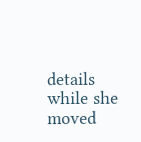details while she moved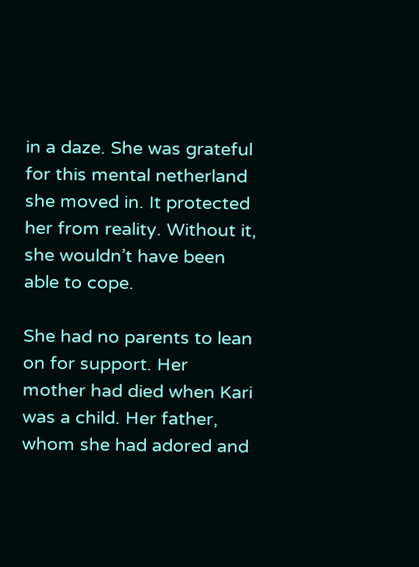in a daze. She was grateful for this mental netherland she moved in. It protected her from reality. Without it, she wouldn’t have been able to cope.

She had no parents to lean on for support. Her mother had died when Kari was a child. Her father, whom she had adored and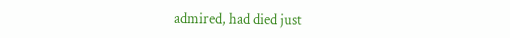admired, had died just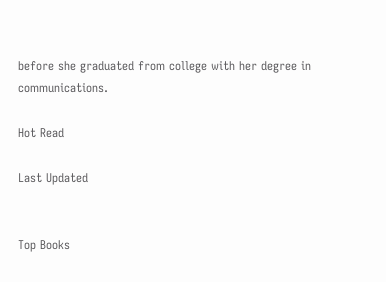before she graduated from college with her degree in communications.

Hot Read

Last Updated


Top Books